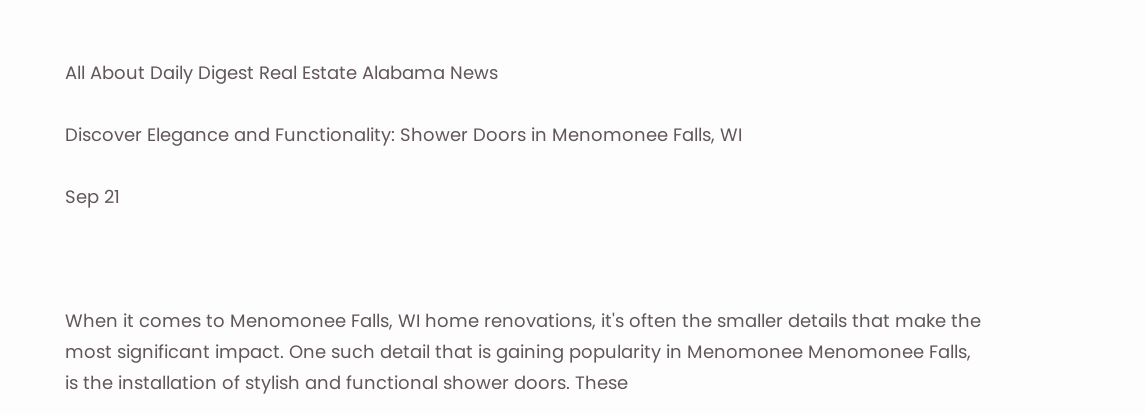All About Daily Digest Real Estate Alabama News

Discover Elegance and Functionality: Shower Doors in Menomonee Falls, WI

Sep 21



When it comes to Menomonee Falls, WI home renovations, it's often the smaller details that make the most significant impact. One such detail that is gaining popularity in Menomonee Menomonee Falls, is the installation of stylish and functional shower doors. These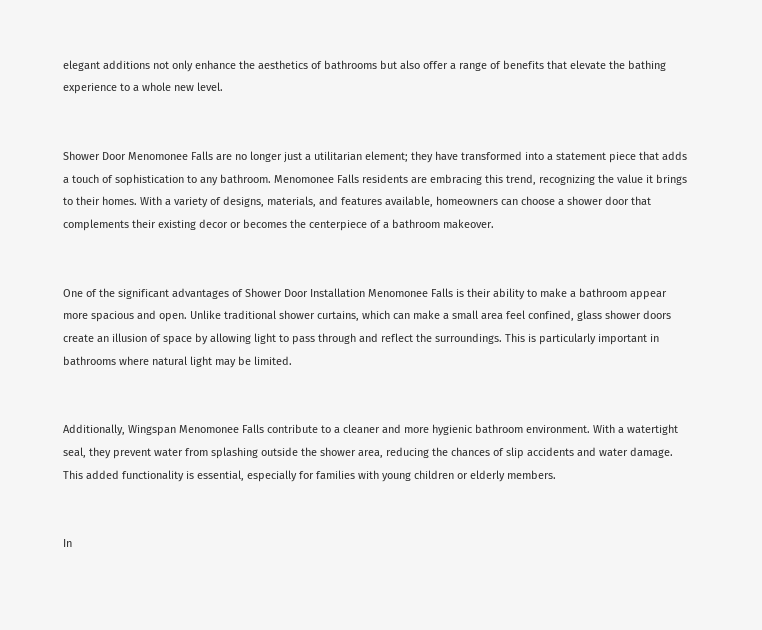elegant additions not only enhance the aesthetics of bathrooms but also offer a range of benefits that elevate the bathing experience to a whole new level.


Shower Door Menomonee Falls are no longer just a utilitarian element; they have transformed into a statement piece that adds a touch of sophistication to any bathroom. Menomonee Falls residents are embracing this trend, recognizing the value it brings to their homes. With a variety of designs, materials, and features available, homeowners can choose a shower door that complements their existing decor or becomes the centerpiece of a bathroom makeover.


One of the significant advantages of Shower Door Installation Menomonee Falls is their ability to make a bathroom appear more spacious and open. Unlike traditional shower curtains, which can make a small area feel confined, glass shower doors create an illusion of space by allowing light to pass through and reflect the surroundings. This is particularly important in bathrooms where natural light may be limited.


Additionally, Wingspan Menomonee Falls contribute to a cleaner and more hygienic bathroom environment. With a watertight seal, they prevent water from splashing outside the shower area, reducing the chances of slip accidents and water damage. This added functionality is essential, especially for families with young children or elderly members.


In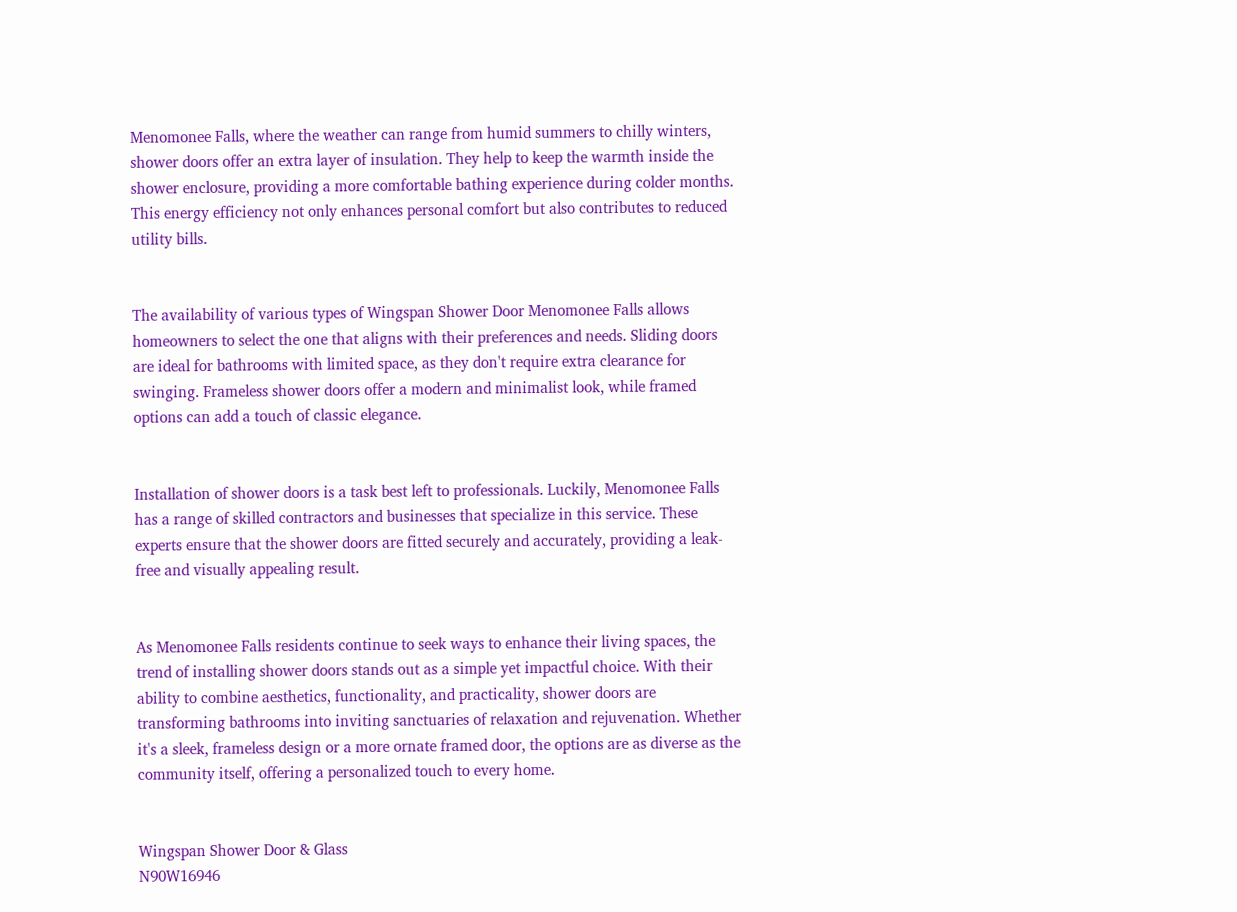Menomonee Falls, where the weather can range from humid summers to chilly winters, shower doors offer an extra layer of insulation. They help to keep the warmth inside the shower enclosure, providing a more comfortable bathing experience during colder months. This energy efficiency not only enhances personal comfort but also contributes to reduced utility bills.


The availability of various types of Wingspan Shower Door Menomonee Falls allows homeowners to select the one that aligns with their preferences and needs. Sliding doors are ideal for bathrooms with limited space, as they don't require extra clearance for swinging. Frameless shower doors offer a modern and minimalist look, while framed options can add a touch of classic elegance.


Installation of shower doors is a task best left to professionals. Luckily, Menomonee Falls has a range of skilled contractors and businesses that specialize in this service. These experts ensure that the shower doors are fitted securely and accurately, providing a leak-free and visually appealing result.


As Menomonee Falls residents continue to seek ways to enhance their living spaces, the trend of installing shower doors stands out as a simple yet impactful choice. With their ability to combine aesthetics, functionality, and practicality, shower doors are transforming bathrooms into inviting sanctuaries of relaxation and rejuvenation. Whether it's a sleek, frameless design or a more ornate framed door, the options are as diverse as the community itself, offering a personalized touch to every home.


Wingspan Shower Door & Glass
N90W16946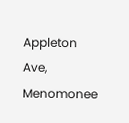Appleton Ave, Menomonee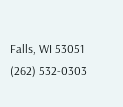Falls, WI 53051
(262) 532-0303